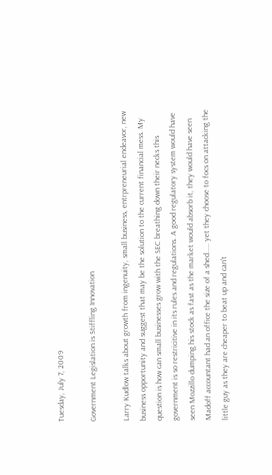Tuesday, July 7, 2009

Government Legislation is Stiffling Innovation

Larry Kudlow talks about growth from ingenuity, small business, entrpreneurial endeavor, new business opportunity and suggest that may be the solution to the current financial mess. My question is how can small businesses grow with the SEC breathing down their necks this government is so restricitive in its rules and regulations. A good regulatory system would have seen Mozzillo dumping his stock as fast as the market would absorb it, they would have seen Madoff accountant had an office the size of a shed..... yet they choose to focs on attacking the little guy as they are cheaper to beat up and can't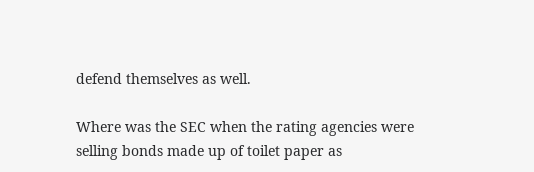defend themselves as well.

Where was the SEC when the rating agencies were selling bonds made up of toilet paper as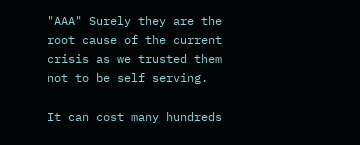"AAA" Surely they are the root cause of the current crisis as we trusted them not to be self serving.

It can cost many hundreds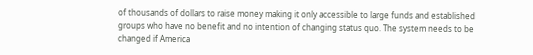of thousands of dollars to raise money making it only accessible to large funds and established groups who have no benefit and no intention of changing status quo. The system needs to be changed if America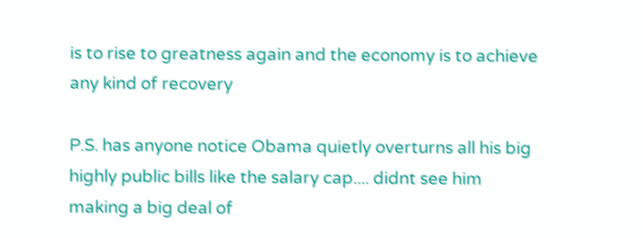is to rise to greatness again and the economy is to achieve any kind of recovery

P.S. has anyone notice Obama quietly overturns all his big highly public bills like the salary cap.... didnt see him making a big deal of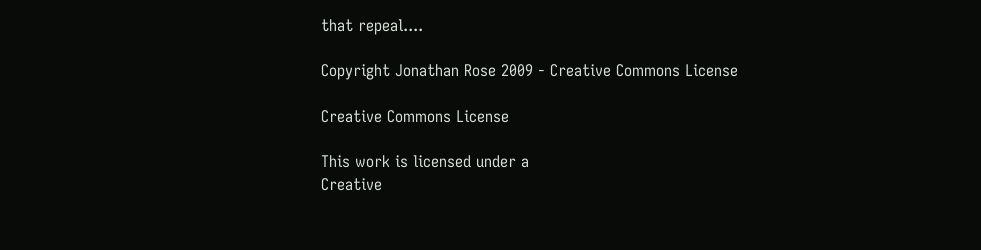that repeal....

Copyright Jonathan Rose 2009 - Creative Commons License

Creative Commons License

This work is licensed under a
Creative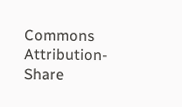Commons Attribution-Share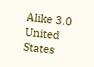Alike 3.0 United States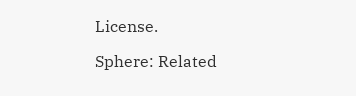License.

Sphere: Related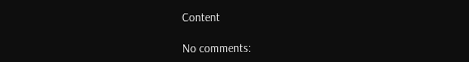Content

No comments: